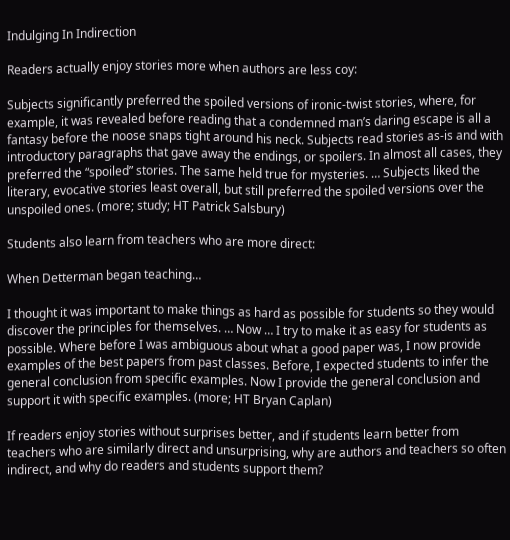Indulging In Indirection

Readers actually enjoy stories more when authors are less coy:

Subjects significantly preferred the spoiled versions of ironic-twist stories, where, for example, it was revealed before reading that a condemned man’s daring escape is all a fantasy before the noose snaps tight around his neck. Subjects read stories as-is and with introductory paragraphs that gave away the endings, or spoilers. In almost all cases, they preferred the “spoiled” stories. The same held true for mysteries. … Subjects liked the literary, evocative stories least overall, but still preferred the spoiled versions over the unspoiled ones. (more; study; HT Patrick Salsbury)

Students also learn from teachers who are more direct:

When Detterman began teaching…

I thought it was important to make things as hard as possible for students so they would discover the principles for themselves. … Now … I try to make it as easy for students as possible. Where before I was ambiguous about what a good paper was, I now provide examples of the best papers from past classes. Before, I expected students to infer the general conclusion from specific examples. Now I provide the general conclusion and support it with specific examples. (more; HT Bryan Caplan)

If readers enjoy stories without surprises better, and if students learn better from teachers who are similarly direct and unsurprising, why are authors and teachers so often indirect, and why do readers and students support them?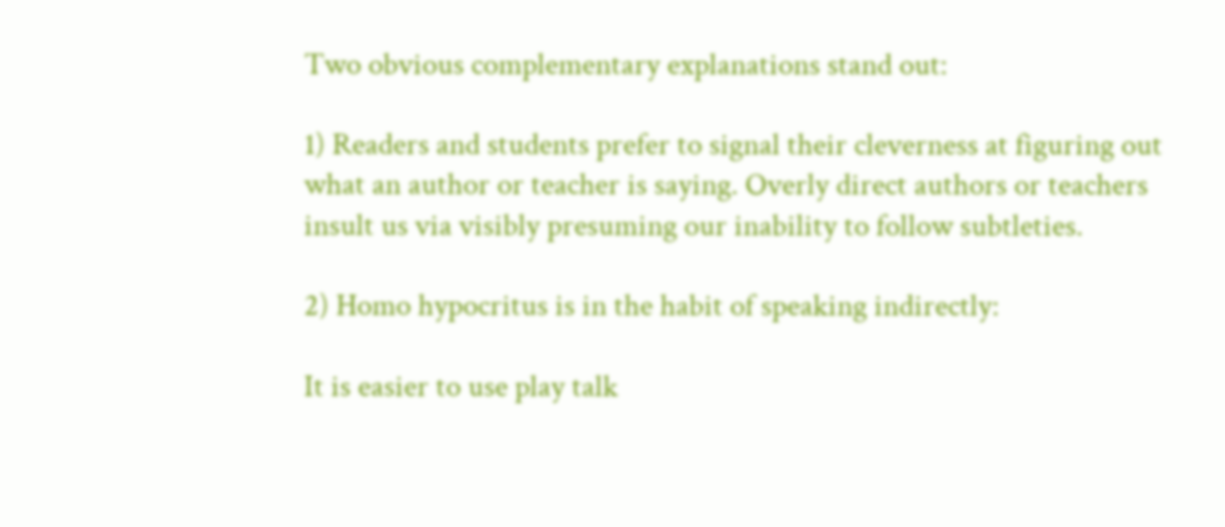Two obvious complementary explanations stand out:

1) Readers and students prefer to signal their cleverness at figuring out what an author or teacher is saying. Overly direct authors or teachers insult us via visibly presuming our inability to follow subtleties.

2) Homo hypocritus is in the habit of speaking indirectly:

It is easier to use play talk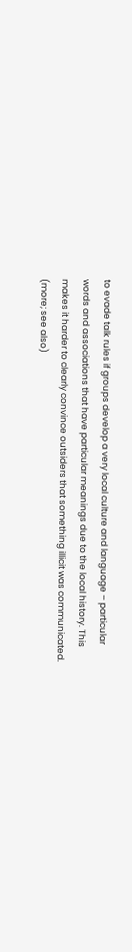to evade talk rules if groups develop a very local culture and language – particular words and associations that have particular meanings due to the local history. This makes it harder to clearly convince outsiders that something illicit was communicated. (more; see also)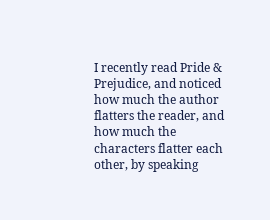I recently read Pride & Prejudice, and noticed how much the author flatters the reader, and how much the characters flatter each other, by speaking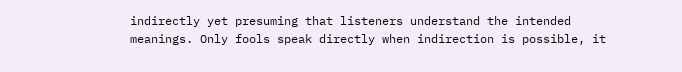indirectly yet presuming that listeners understand the intended meanings. Only fools speak directly when indirection is possible, it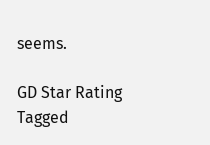seems.

GD Star Rating
Tagged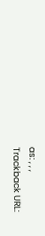as: , , ,
Trackback URL: